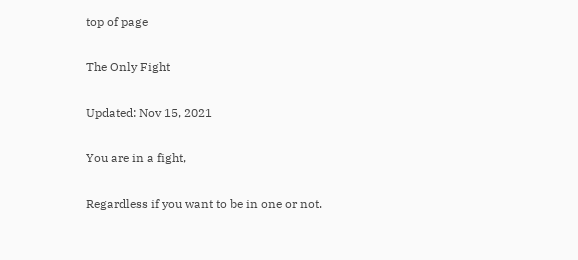top of page

The Only Fight

Updated: Nov 15, 2021

You are in a fight,

Regardless if you want to be in one or not.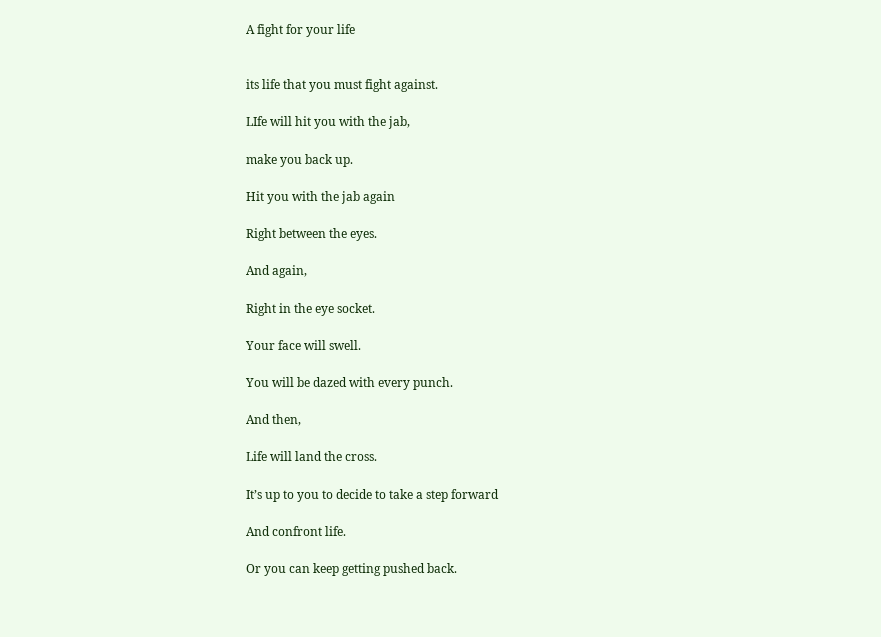A fight for your life


its life that you must fight against.

LIfe will hit you with the jab,

make you back up.

Hit you with the jab again

Right between the eyes.

And again,

Right in the eye socket.

Your face will swell.

You will be dazed with every punch.

And then,

Life will land the cross.

It’s up to you to decide to take a step forward

And confront life.

Or you can keep getting pushed back.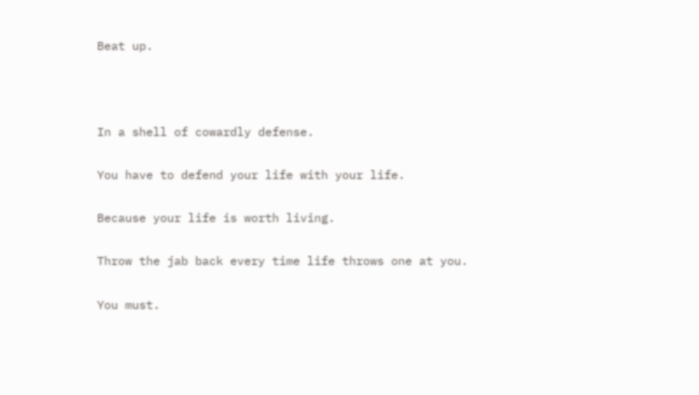Beat up.



In a shell of cowardly defense.

You have to defend your life with your life.

Because your life is worth living.

Throw the jab back every time life throws one at you.

You must.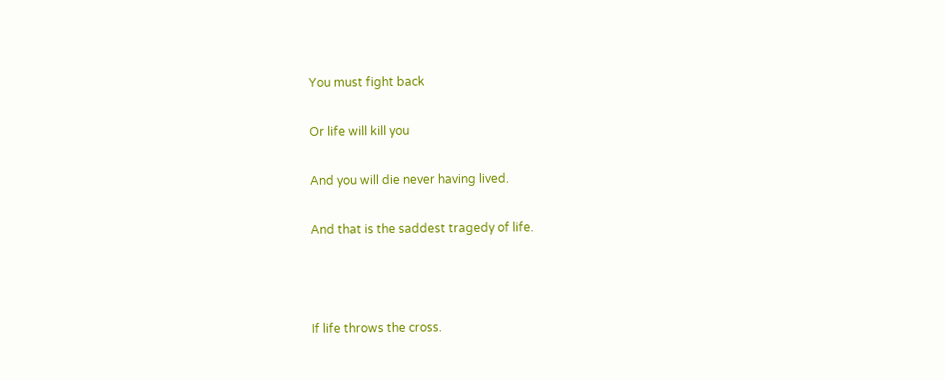You must fight back

Or life will kill you

And you will die never having lived.

And that is the saddest tragedy of life.



If life throws the cross.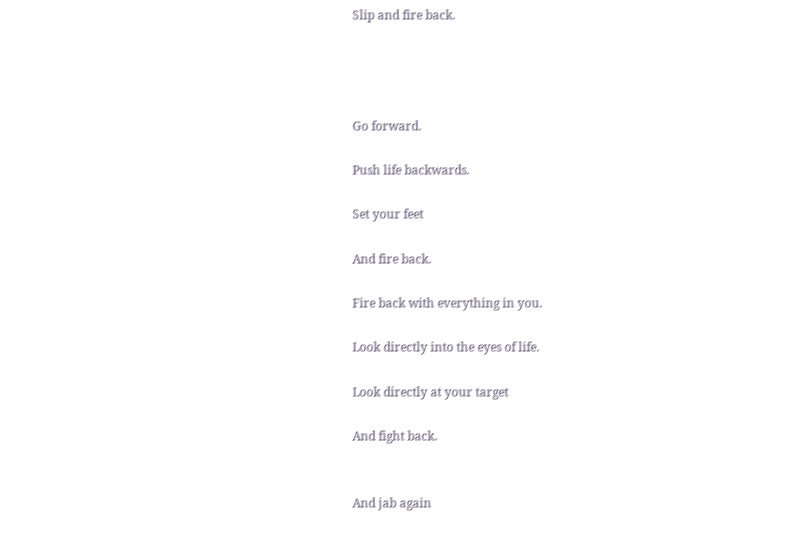Slip and fire back.




Go forward.

Push life backwards.

Set your feet

And fire back.

Fire back with everything in you.

Look directly into the eyes of life.

Look directly at your target

And fight back.


And jab again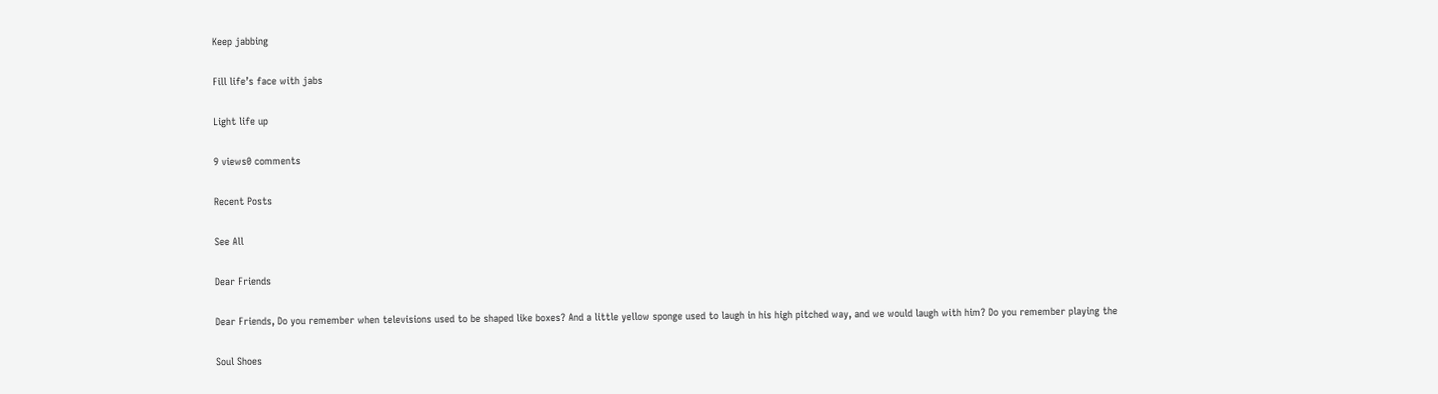Keep jabbing

Fill life’s face with jabs

Light life up

9 views0 comments

Recent Posts

See All

Dear Friends

Dear Friends, Do you remember when televisions used to be shaped like boxes? And a little yellow sponge used to laugh in his high pitched way, and we would laugh with him? Do you remember playing the

Soul Shoes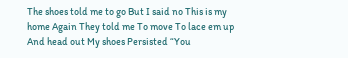The shoes told me to go But I said no This is my home Again They told me To move To lace em up And head out My shoes Persisted “You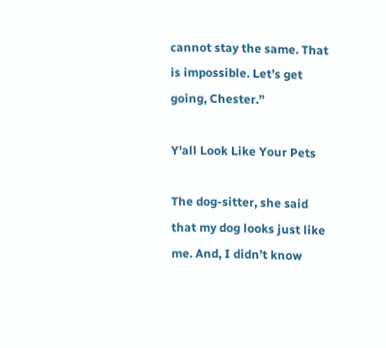cannot stay the same. That is impossible. Let’s get going, Chester.”

Y'all Look Like Your Pets

The dog-sitter, she said that my dog looks just like me. And, I didn’t know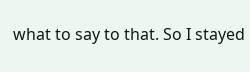what to say to that. So I stayed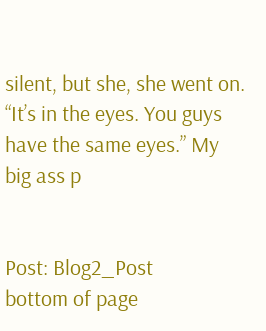silent, but she, she went on. “It’s in the eyes. You guys have the same eyes.” My big ass p


Post: Blog2_Post
bottom of page